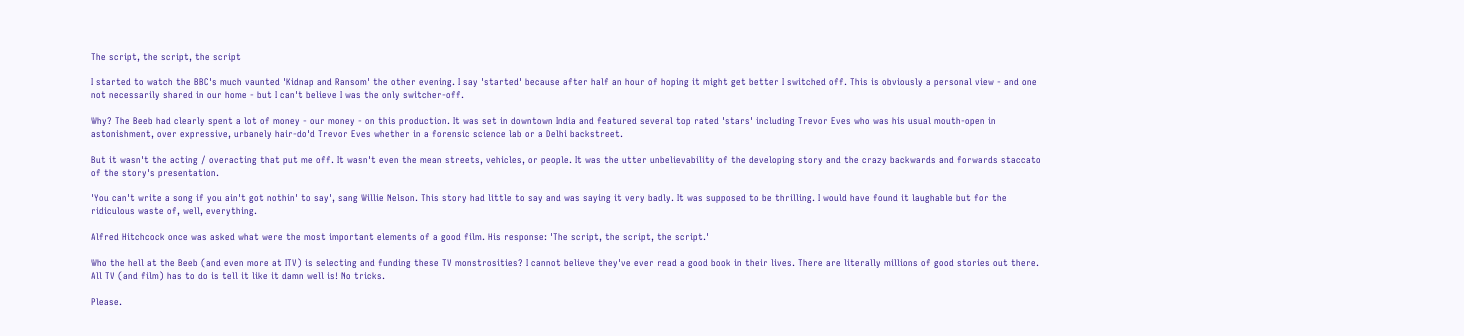The script, the script, the script

I started to watch the BBC's much vaunted 'Kidnap and Ransom' the other evening. I say 'started' because after half an hour of hoping it might get better I switched off. This is obviously a personal view - and one not necessarily shared in our home - but I can't believe I was the only switcher-off.

Why? The Beeb had clearly spent a lot of money - our money - on this production. It was set in downtown India and featured several top rated 'stars' including Trevor Eves who was his usual mouth-open in astonishment, over expressive, urbanely hair-do'd Trevor Eves whether in a forensic science lab or a Delhi backstreet.

But it wasn't the acting / overacting that put me off. It wasn't even the mean streets, vehicles, or people. It was the utter unbelievability of the developing story and the crazy backwards and forwards staccato of the story's presentation.

'You can't write a song if you ain't got nothin' to say', sang Willie Nelson. This story had little to say and was saying it very badly. It was supposed to be thrilling. I would have found it laughable but for the ridiculous waste of, well, everything.

Alfred Hitchcock once was asked what were the most important elements of a good film. His response: 'The script, the script, the script.'

Who the hell at the Beeb (and even more at ITV) is selecting and funding these TV monstrosities? I cannot believe they've ever read a good book in their lives. There are literally millions of good stories out there. All TV (and film) has to do is tell it like it damn well is! No tricks.

Please.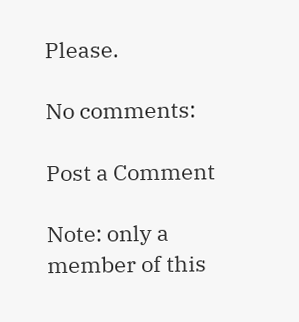Please.

No comments:

Post a Comment

Note: only a member of this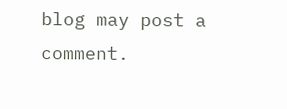blog may post a comment.